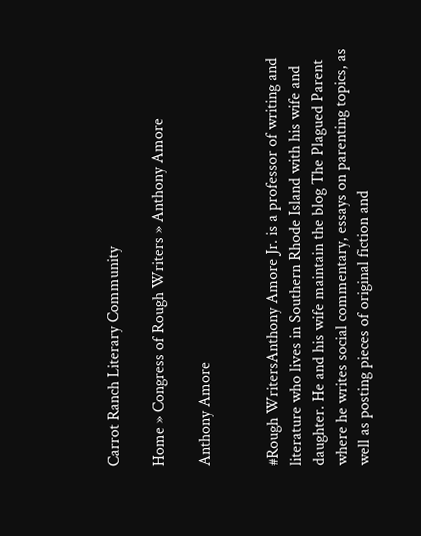Carrot Ranch Literary Community

Home » Congress of Rough Writers » Anthony Amore

Anthony Amore


#Rough WritersAnthony Amore Jr. is a professor of writing and literature who lives in Southern Rhode Island with his wife and daughter. He and his wife maintain the blog The Plagued Parent where he writes social commentary, essays on parenting topics, as well as posting pieces of original fiction and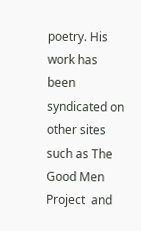poetry. His work has been syndicated on other sites such as The Good Men Project  and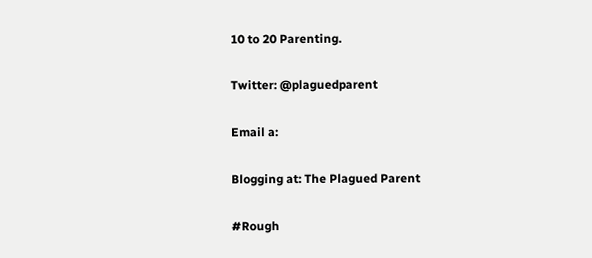10 to 20 Parenting.

Twitter: @plaguedparent

Email a:

Blogging at: The Plagued Parent

#Rough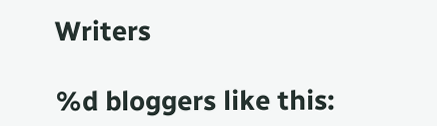Writers

%d bloggers like this: